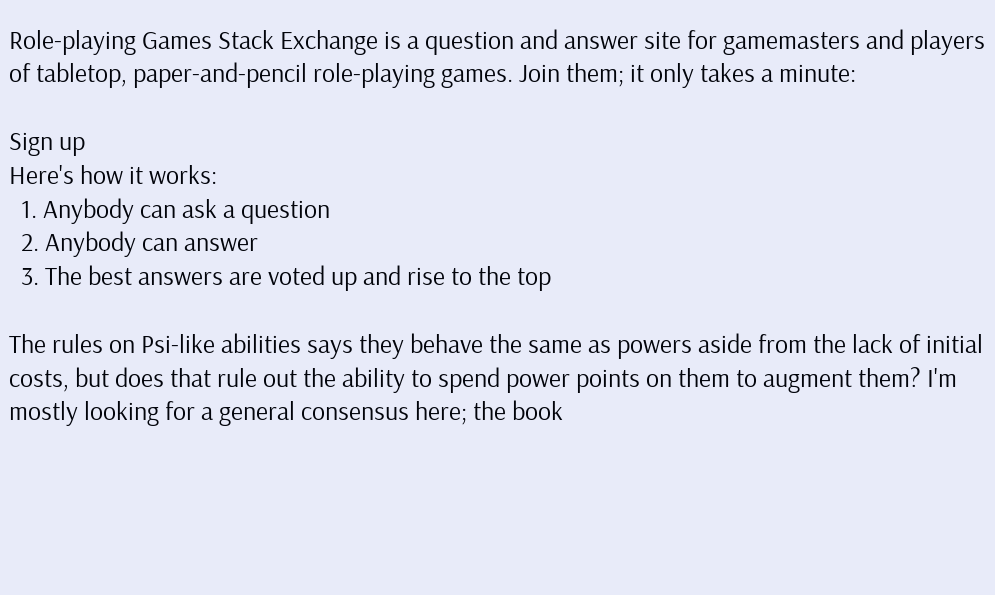Role-playing Games Stack Exchange is a question and answer site for gamemasters and players of tabletop, paper-and-pencil role-playing games. Join them; it only takes a minute:

Sign up
Here's how it works:
  1. Anybody can ask a question
  2. Anybody can answer
  3. The best answers are voted up and rise to the top

The rules on Psi-like abilities says they behave the same as powers aside from the lack of initial costs, but does that rule out the ability to spend power points on them to augment them? I'm mostly looking for a general consensus here; the book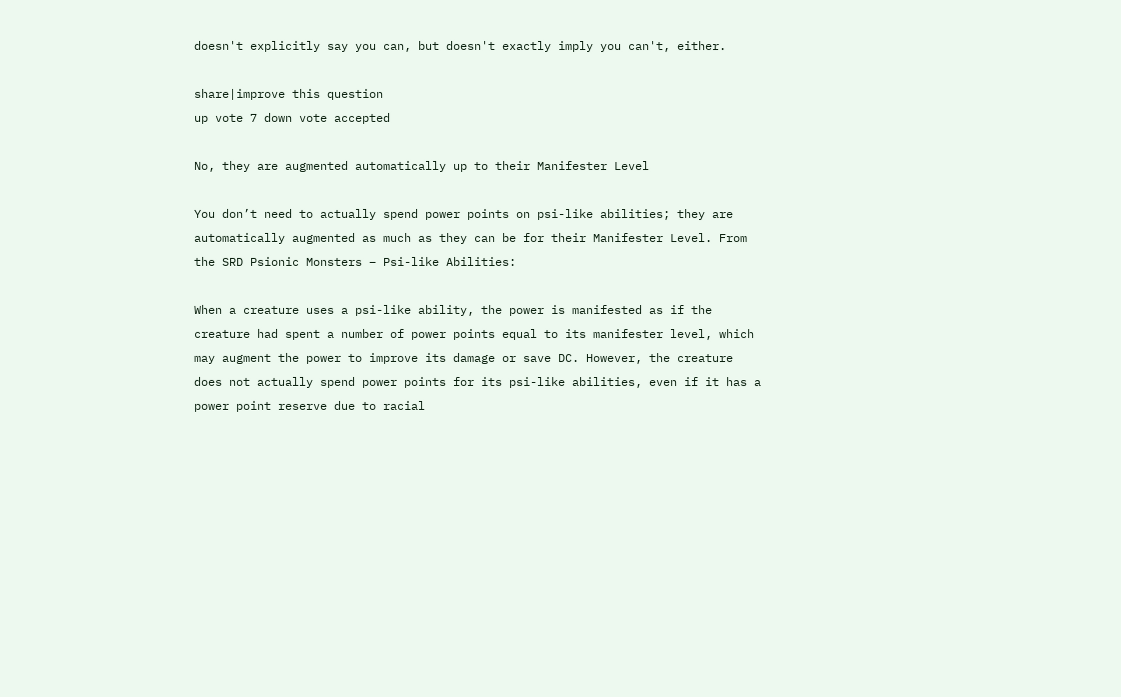doesn't explicitly say you can, but doesn't exactly imply you can't, either.

share|improve this question
up vote 7 down vote accepted

No, they are augmented automatically up to their Manifester Level

You don’t need to actually spend power points on psi-like abilities; they are automatically augmented as much as they can be for their Manifester Level. From the SRD Psionic Monsters – Psi-like Abilities:

When a creature uses a psi-like ability, the power is manifested as if the creature had spent a number of power points equal to its manifester level, which may augment the power to improve its damage or save DC. However, the creature does not actually spend power points for its psi-like abilities, even if it has a power point reserve due to racial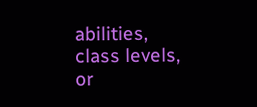abilities, class levels, or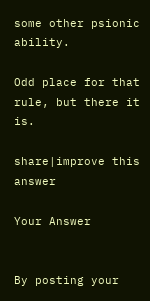some other psionic ability.

Odd place for that rule, but there it is.

share|improve this answer

Your Answer


By posting your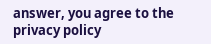answer, you agree to the privacy policy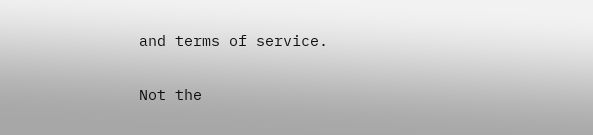and terms of service.

Not the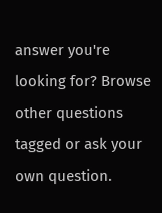answer you're looking for? Browse other questions tagged or ask your own question.